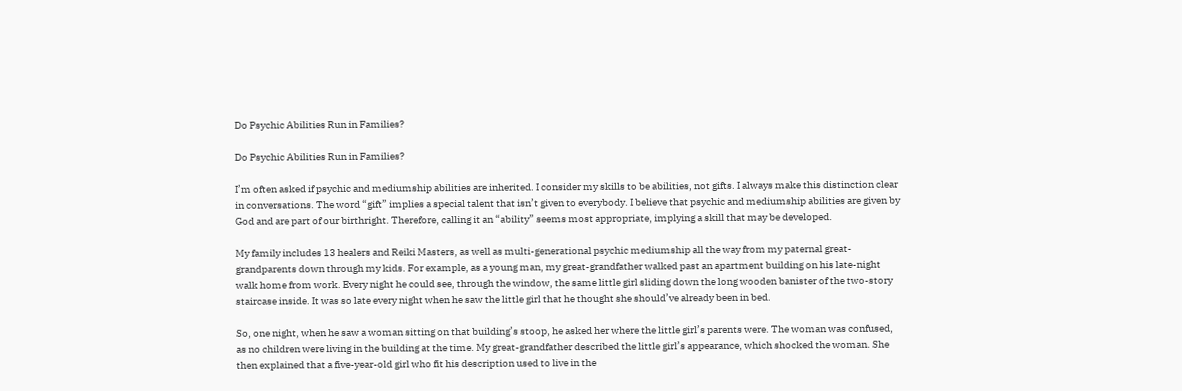Do Psychic Abilities Run in Families?

Do Psychic Abilities Run in Families?

I’m often asked if psychic and mediumship abilities are inherited. I consider my skills to be abilities, not gifts. I always make this distinction clear in conversations. The word “gift” implies a special talent that isn’t given to everybody. I believe that psychic and mediumship abilities are given by God and are part of our birthright. Therefore, calling it an “ability” seems most appropriate, implying a skill that may be developed.

My family includes 13 healers and Reiki Masters, as well as multi-generational psychic mediumship all the way from my paternal great-grandparents down through my kids. For example, as a young man, my great-grandfather walked past an apartment building on his late-night walk home from work. Every night he could see, through the window, the same little girl sliding down the long wooden banister of the two-story staircase inside. It was so late every night when he saw the little girl that he thought she should’ve already been in bed.

So, one night, when he saw a woman sitting on that building’s stoop, he asked her where the little girl’s parents were. The woman was confused, as no children were living in the building at the time. My great-grandfather described the little girl’s appearance, which shocked the woman. She then explained that a five-year-old girl who fit his description used to live in the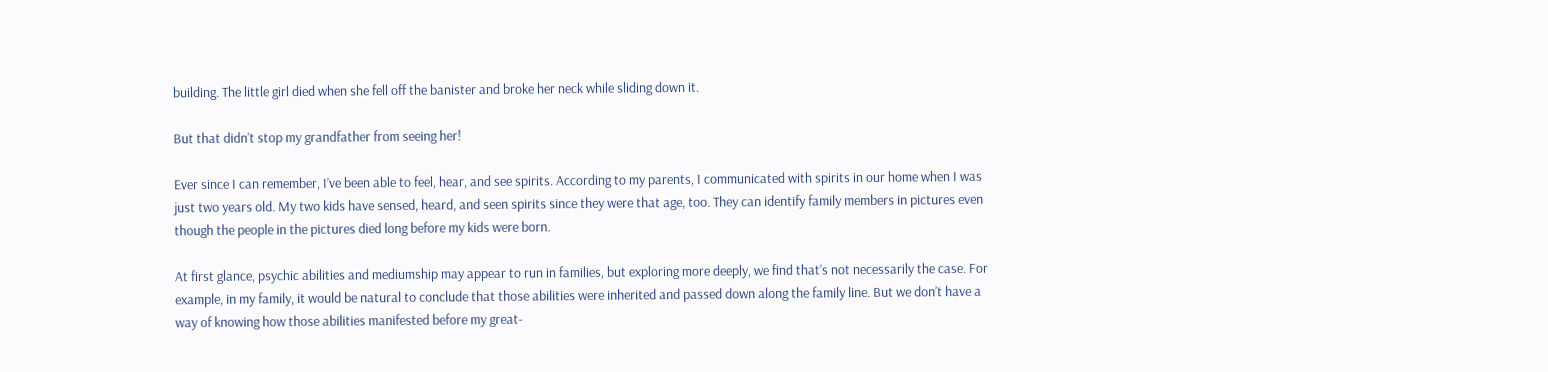building. The little girl died when she fell off the banister and broke her neck while sliding down it.

But that didn’t stop my grandfather from seeing her!

Ever since I can remember, I’ve been able to feel, hear, and see spirits. According to my parents, I communicated with spirits in our home when I was just two years old. My two kids have sensed, heard, and seen spirits since they were that age, too. They can identify family members in pictures even though the people in the pictures died long before my kids were born.

At first glance, psychic abilities and mediumship may appear to run in families, but exploring more deeply, we find that’s not necessarily the case. For example, in my family, it would be natural to conclude that those abilities were inherited and passed down along the family line. But we don’t have a way of knowing how those abilities manifested before my great-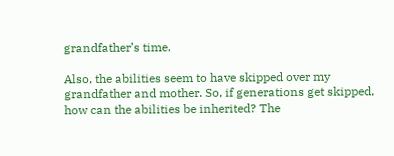grandfather’s time.

Also, the abilities seem to have skipped over my grandfather and mother. So, if generations get skipped, how can the abilities be inherited? The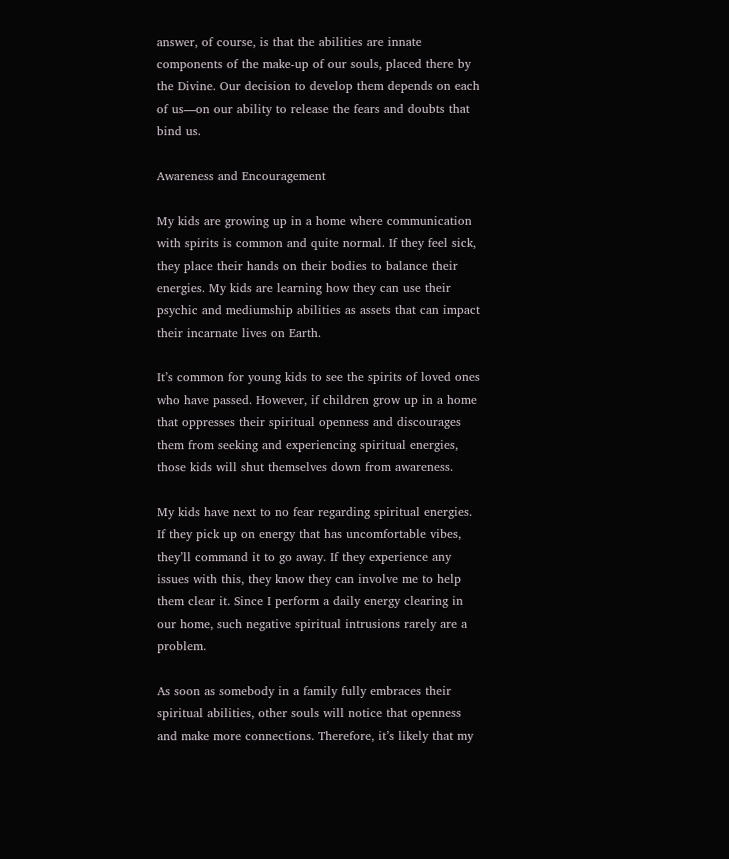answer, of course, is that the abilities are innate components of the make-up of our souls, placed there by the Divine. Our decision to develop them depends on each of us—on our ability to release the fears and doubts that bind us.

Awareness and Encouragement

My kids are growing up in a home where communication with spirits is common and quite normal. If they feel sick, they place their hands on their bodies to balance their energies. My kids are learning how they can use their psychic and mediumship abilities as assets that can impact their incarnate lives on Earth.

It’s common for young kids to see the spirits of loved ones who have passed. However, if children grow up in a home that oppresses their spiritual openness and discourages them from seeking and experiencing spiritual energies, those kids will shut themselves down from awareness.

My kids have next to no fear regarding spiritual energies. If they pick up on energy that has uncomfortable vibes, they’ll command it to go away. If they experience any issues with this, they know they can involve me to help them clear it. Since I perform a daily energy clearing in our home, such negative spiritual intrusions rarely are a problem.

As soon as somebody in a family fully embraces their spiritual abilities, other souls will notice that openness and make more connections. Therefore, it’s likely that my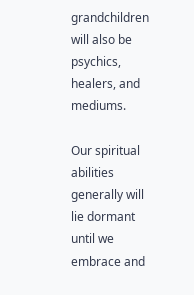grandchildren will also be psychics, healers, and mediums.

Our spiritual abilities generally will lie dormant until we embrace and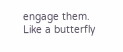engage them. Like a butterfly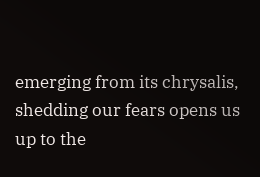emerging from its chrysalis, shedding our fears opens us up to the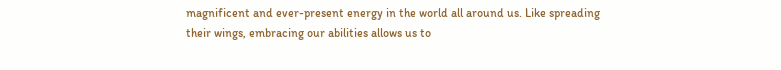magnificent and ever-present energy in the world all around us. Like spreading their wings, embracing our abilities allows us to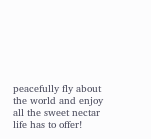peacefully fly about the world and enjoy all the sweet nectar life has to offer!